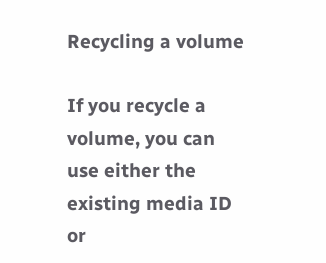Recycling a volume

If you recycle a volume, you can use either the existing media ID or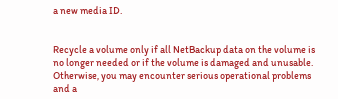a new media ID.


Recycle a volume only if all NetBackup data on the volume is no longer needed or if the volume is damaged and unusable. Otherwise, you may encounter serious operational problems and a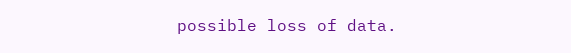possible loss of data.